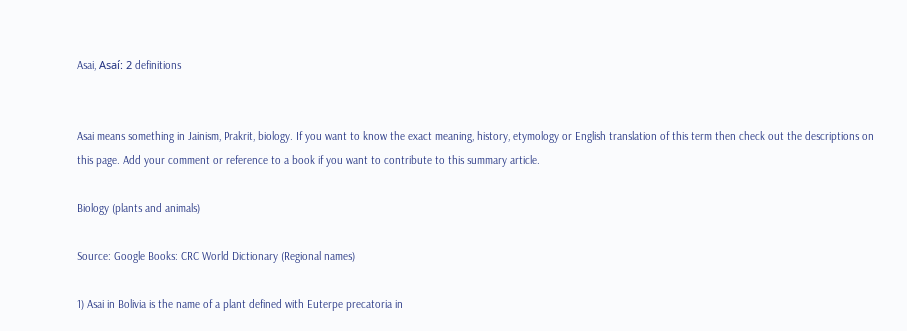Asai, Asaí: 2 definitions


Asai means something in Jainism, Prakrit, biology. If you want to know the exact meaning, history, etymology or English translation of this term then check out the descriptions on this page. Add your comment or reference to a book if you want to contribute to this summary article.

Biology (plants and animals)

Source: Google Books: CRC World Dictionary (Regional names)

1) Asai in Bolivia is the name of a plant defined with Euterpe precatoria in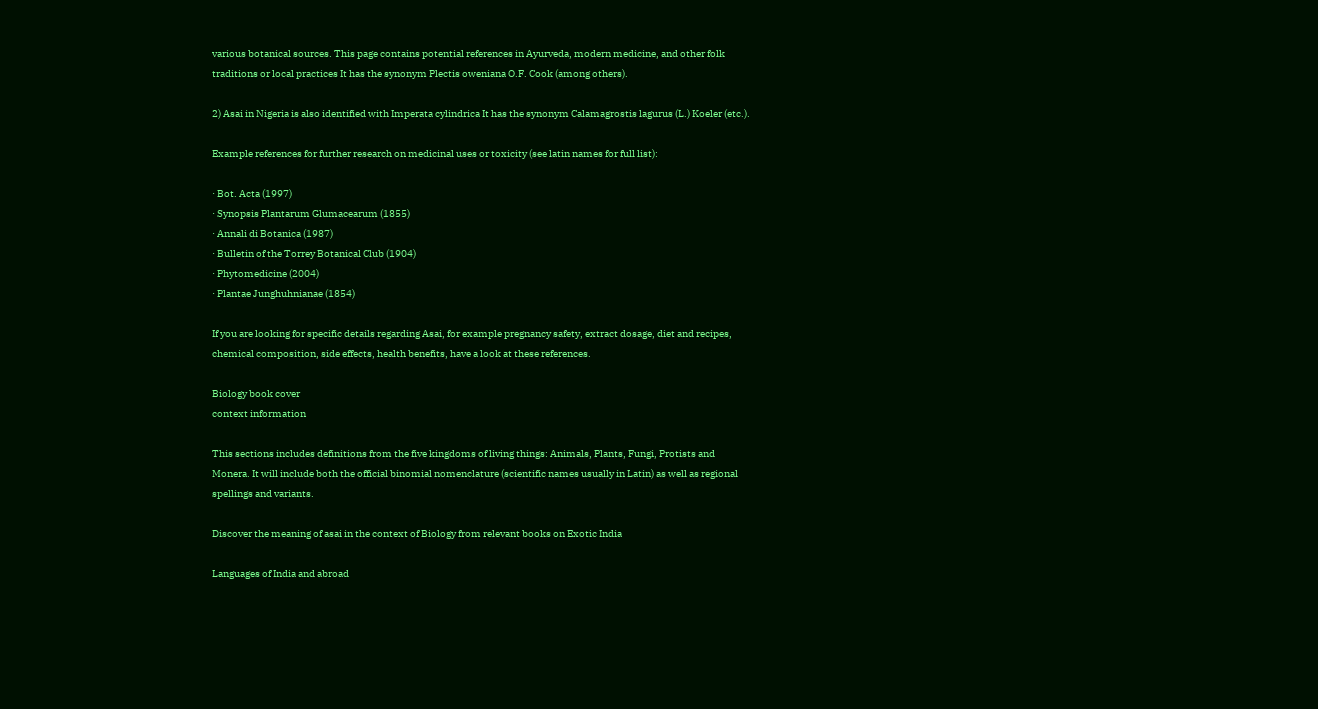various botanical sources. This page contains potential references in Ayurveda, modern medicine, and other folk traditions or local practices It has the synonym Plectis oweniana O.F. Cook (among others).

2) Asai in Nigeria is also identified with Imperata cylindrica It has the synonym Calamagrostis lagurus (L.) Koeler (etc.).

Example references for further research on medicinal uses or toxicity (see latin names for full list):

· Bot. Acta (1997)
· Synopsis Plantarum Glumacearum (1855)
· Annali di Botanica (1987)
· Bulletin of the Torrey Botanical Club (1904)
· Phytomedicine (2004)
· Plantae Junghuhnianae (1854)

If you are looking for specific details regarding Asai, for example pregnancy safety, extract dosage, diet and recipes, chemical composition, side effects, health benefits, have a look at these references.

Biology book cover
context information

This sections includes definitions from the five kingdoms of living things: Animals, Plants, Fungi, Protists and Monera. It will include both the official binomial nomenclature (scientific names usually in Latin) as well as regional spellings and variants.

Discover the meaning of asai in the context of Biology from relevant books on Exotic India

Languages of India and abroad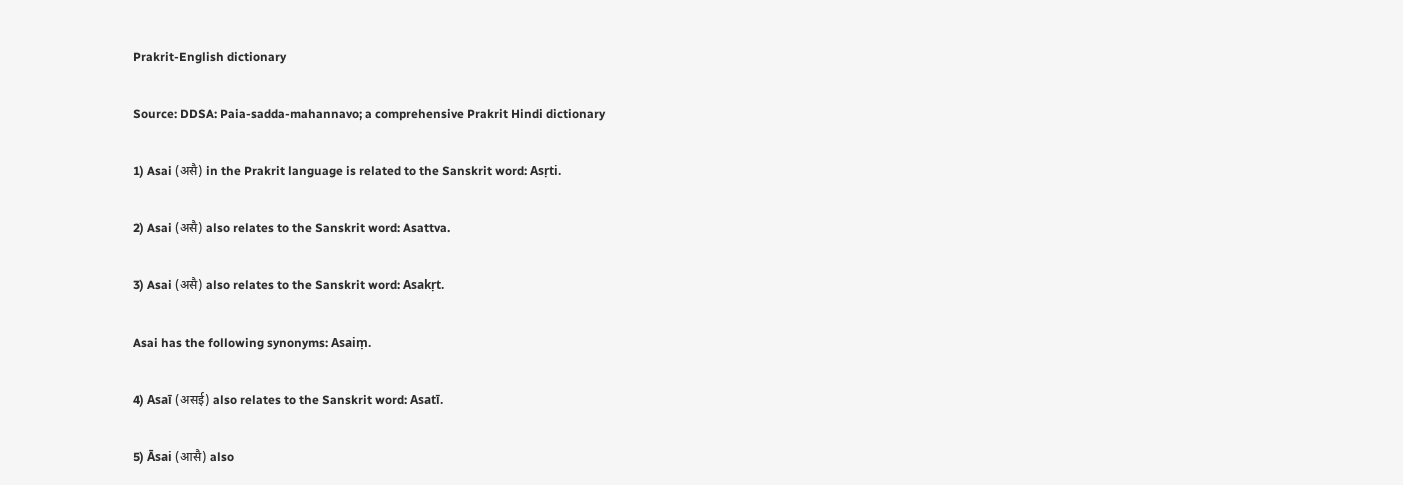Prakrit-English dictionary

Source: DDSA: Paia-sadda-mahannavo; a comprehensive Prakrit Hindi dictionary

1) Asai (असै) in the Prakrit language is related to the Sanskrit word: Asṛti.

2) Asai (असै) also relates to the Sanskrit word: Asattva.

3) Asai (असै) also relates to the Sanskrit word: Asakṛt.

Asai has the following synonyms: Asaiṃ.

4) Asaī (असई) also relates to the Sanskrit word: Asatī.

5) Āsai (आसै) also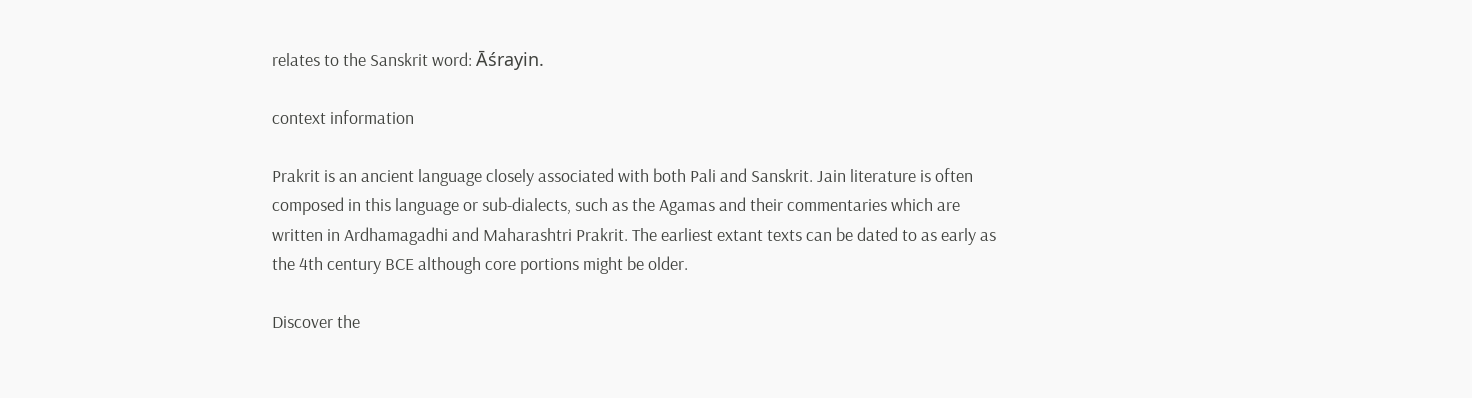relates to the Sanskrit word: Āśrayin.

context information

Prakrit is an ancient language closely associated with both Pali and Sanskrit. Jain literature is often composed in this language or sub-dialects, such as the Agamas and their commentaries which are written in Ardhamagadhi and Maharashtri Prakrit. The earliest extant texts can be dated to as early as the 4th century BCE although core portions might be older.

Discover the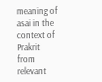meaning of asai in the context of Prakrit from relevant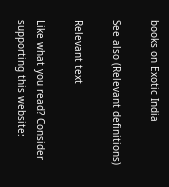books on Exotic India

See also (Relevant definitions)

Relevant text

Like what you read? Consider supporting this website: